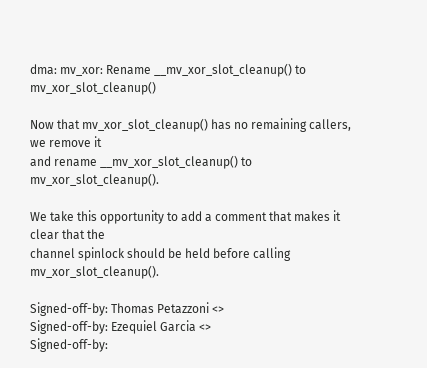dma: mv_xor: Rename __mv_xor_slot_cleanup() to mv_xor_slot_cleanup()

Now that mv_xor_slot_cleanup() has no remaining callers, we remove it
and rename __mv_xor_slot_cleanup() to mv_xor_slot_cleanup().

We take this opportunity to add a comment that makes it clear that the
channel spinlock should be held before calling mv_xor_slot_cleanup().

Signed-off-by: Thomas Petazzoni <>
Signed-off-by: Ezequiel Garcia <>
Signed-off-by: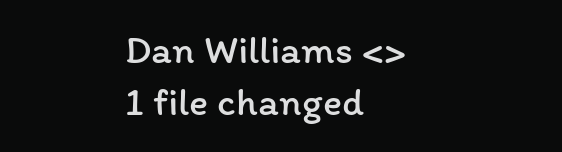Dan Williams <>
1 file changed